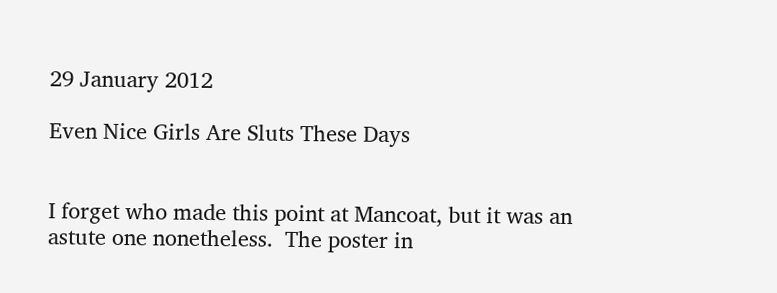29 January 2012

Even Nice Girls Are Sluts These Days


I forget who made this point at Mancoat, but it was an astute one nonetheless.  The poster in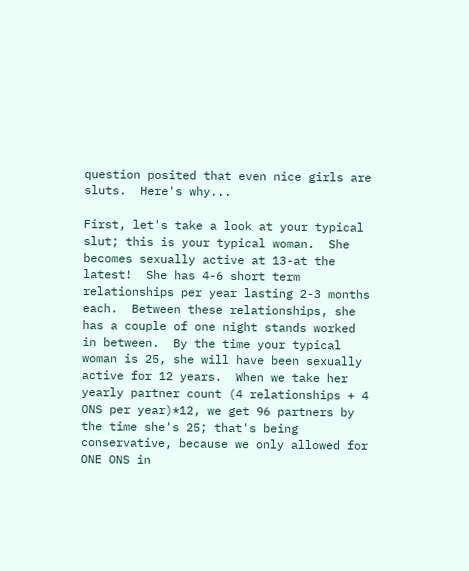question posited that even nice girls are sluts.  Here's why...

First, let's take a look at your typical slut; this is your typical woman.  She becomes sexually active at 13-at the latest!  She has 4-6 short term relationships per year lasting 2-3 months each.  Between these relationships, she has a couple of one night stands worked in between.  By the time your typical woman is 25, she will have been sexually active for 12 years.  When we take her yearly partner count (4 relationships + 4 ONS per year)*12, we get 96 partners by the time she's 25; that's being conservative, because we only allowed for ONE ONS in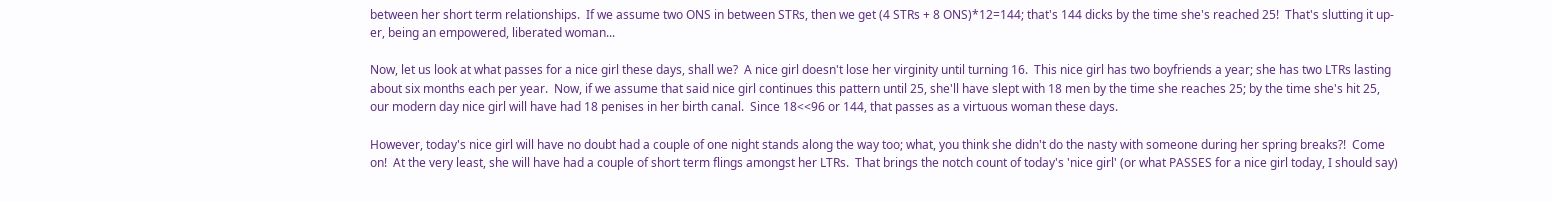between her short term relationships.  If we assume two ONS in between STRs, then we get (4 STRs + 8 ONS)*12=144; that's 144 dicks by the time she's reached 25!  That's slutting it up-er, being an empowered, liberated woman...

Now, let us look at what passes for a nice girl these days, shall we?  A nice girl doesn't lose her virginity until turning 16.  This nice girl has two boyfriends a year; she has two LTRs lasting about six months each per year.  Now, if we assume that said nice girl continues this pattern until 25, she'll have slept with 18 men by the time she reaches 25; by the time she's hit 25, our modern day nice girl will have had 18 penises in her birth canal.  Since 18<<96 or 144, that passes as a virtuous woman these days.

However, today's nice girl will have no doubt had a couple of one night stands along the way too; what, you think she didn't do the nasty with someone during her spring breaks?!  Come on!  At the very least, she will have had a couple of short term flings amongst her LTRs.  That brings the notch count of today's 'nice girl' (or what PASSES for a nice girl today, I should say)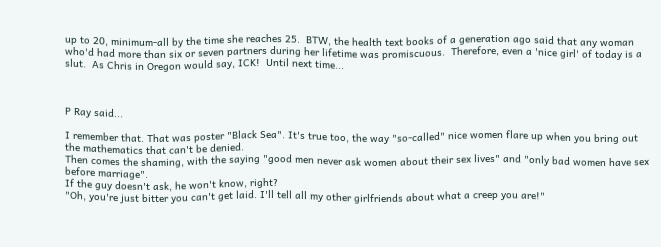up to 20, minimum-all by the time she reaches 25.  BTW, the health text books of a generation ago said that any woman who'd had more than six or seven partners during her lifetime was promiscuous.  Therefore, even a 'nice girl' of today is a slut.  As Chris in Oregon would say, ICK!  Until next time...



P Ray said...

I remember that. That was poster "Black Sea". It's true too, the way "so-called" nice women flare up when you bring out the mathematics that can't be denied.
Then comes the shaming, with the saying "good men never ask women about their sex lives" and "only bad women have sex before marriage".
If the guy doesn't ask, he won't know, right?
"Oh, you're just bitter you can't get laid. I'll tell all my other girlfriends about what a creep you are!"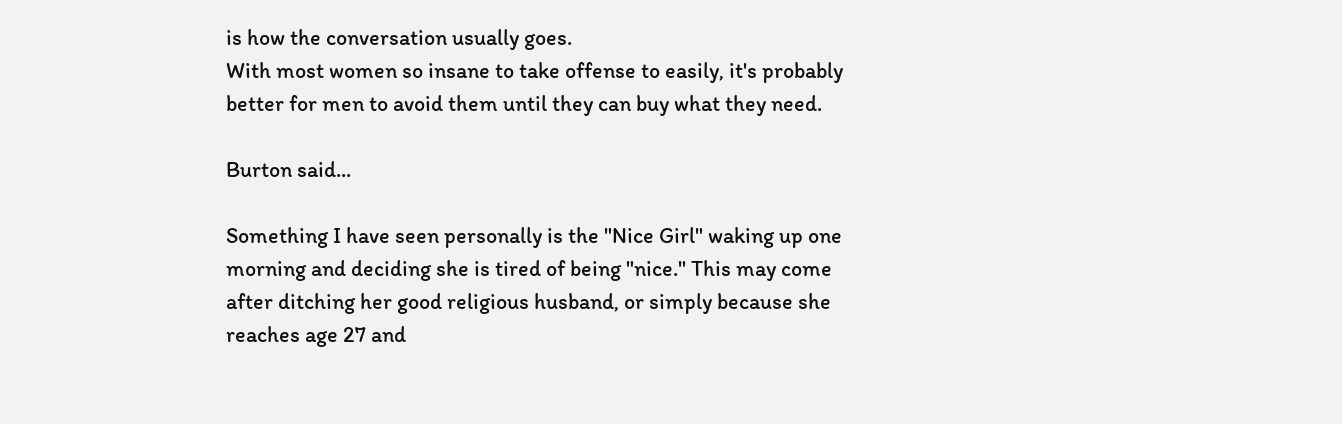is how the conversation usually goes.
With most women so insane to take offense to easily, it's probably better for men to avoid them until they can buy what they need.

Burton said...

Something I have seen personally is the "Nice Girl" waking up one morning and deciding she is tired of being "nice." This may come after ditching her good religious husband, or simply because she reaches age 27 and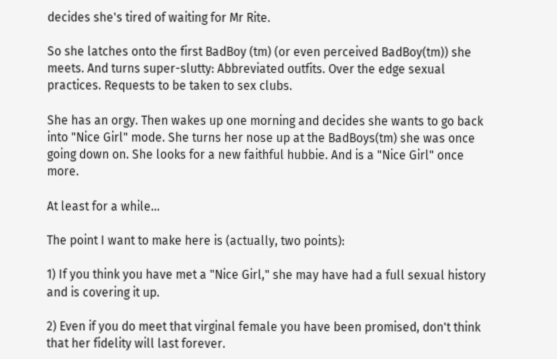decides she's tired of waiting for Mr Rite.

So she latches onto the first BadBoy (tm) (or even perceived BadBoy(tm)) she meets. And turns super-slutty: Abbreviated outfits. Over the edge sexual practices. Requests to be taken to sex clubs.

She has an orgy. Then wakes up one morning and decides she wants to go back into "Nice Girl" mode. She turns her nose up at the BadBoys(tm) she was once going down on. She looks for a new faithful hubbie. And is a "Nice Girl" once more.

At least for a while...

The point I want to make here is (actually, two points):

1) If you think you have met a "Nice Girl," she may have had a full sexual history and is covering it up.

2) Even if you do meet that virginal female you have been promised, don't think that her fidelity will last forever.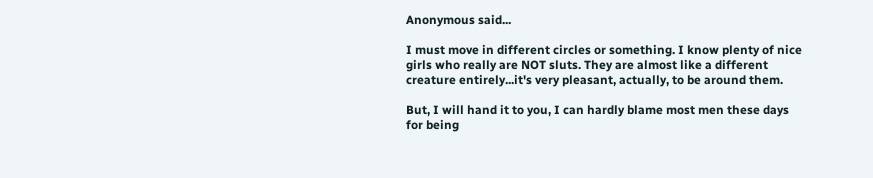Anonymous said...

I must move in different circles or something. I know plenty of nice girls who really are NOT sluts. They are almost like a different creature entirely...it's very pleasant, actually, to be around them.

But, I will hand it to you, I can hardly blame most men these days for being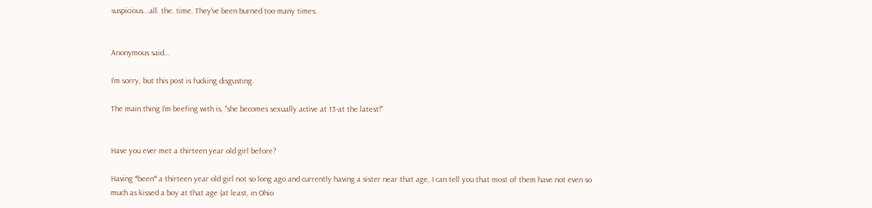suspicious...all. the. time. They've been burned too many times.


Anonymous said...

I'm sorry, but this post is fucking disgusting.

The main thing I'm beefing with is, "she becomes sexually active at 13-at the latest!"


Have you ever met a thirteen year old girl before?

Having *been* a thirteen year old girl not so long ago and currently having a sister near that age, I can tell you that most of them have not even so much as kissed a boy at that age (at least, in Ohio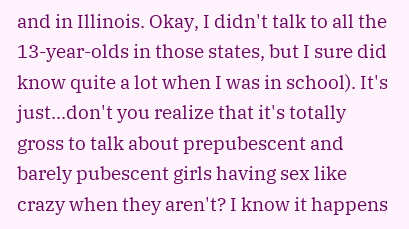and in Illinois. Okay, I didn't talk to all the 13-year-olds in those states, but I sure did know quite a lot when I was in school). It's just...don't you realize that it's totally gross to talk about prepubescent and barely pubescent girls having sex like crazy when they aren't? I know it happens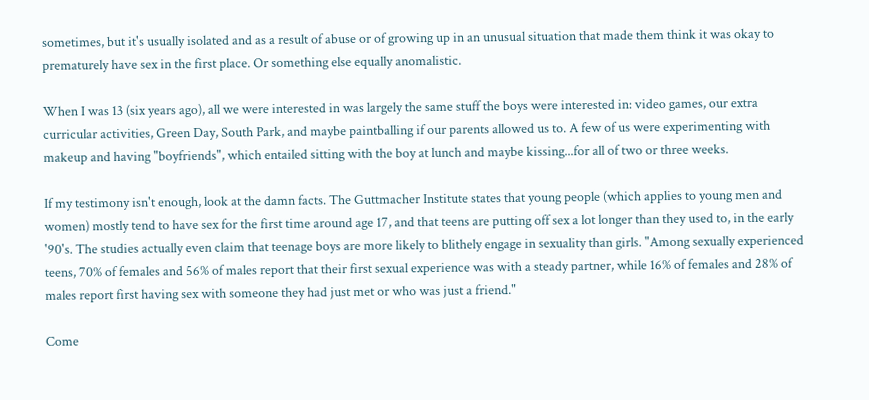sometimes, but it's usually isolated and as a result of abuse or of growing up in an unusual situation that made them think it was okay to prematurely have sex in the first place. Or something else equally anomalistic.

When I was 13 (six years ago), all we were interested in was largely the same stuff the boys were interested in: video games, our extra curricular activities, Green Day, South Park, and maybe paintballing if our parents allowed us to. A few of us were experimenting with makeup and having "boyfriends", which entailed sitting with the boy at lunch and maybe kissing...for all of two or three weeks.

If my testimony isn't enough, look at the damn facts. The Guttmacher Institute states that young people (which applies to young men and women) mostly tend to have sex for the first time around age 17, and that teens are putting off sex a lot longer than they used to, in the early '90's. The studies actually even claim that teenage boys are more likely to blithely engage in sexuality than girls. "Among sexually experienced teens, 70% of females and 56% of males report that their first sexual experience was with a steady partner, while 16% of females and 28% of males report first having sex with someone they had just met or who was just a friend."

Come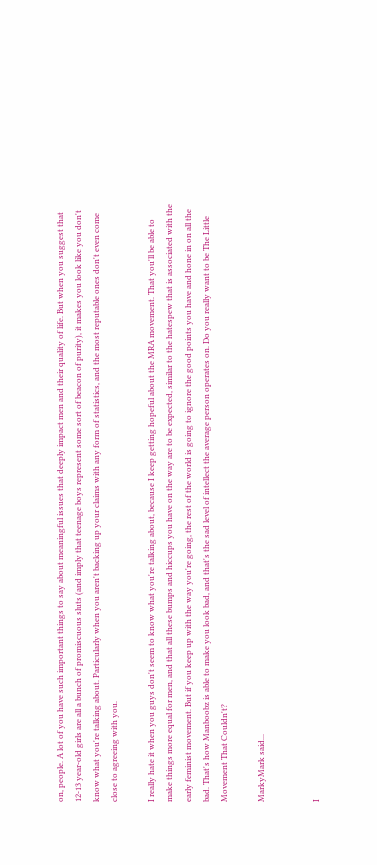on, people. A lot of you have such important things to say about meaningful issues that deeply impact men and their quality of life. But when you suggest that 12-13 year-old girls are all a bunch of promiscuous sluts (and imply that teenage boys represent some sort of beacon of purity), it makes you look like you don't know what you're talking about. Particularly when you aren't backing up your claims with any form of statistics, and the most reputable ones don't even come close to agreeing with you.

I really hate it when you guys don't seem to know what you're talking about, because I keep getting hopeful about the MRA movement. That you'll be able to make things more equal for men, and that all these bumps and hiccups you have on the way are to be expected, similar to the hatespew that is associated with the early feminist movement. But if you keep up with the way you're going, the rest of the world is going to ignore the good points you have and hone in on all the bad. That's how Manboobz is able to make you look bad, and that's the sad level of intellect the average person operates on. Do you really want to be The Little Movement That Couldn't?

MarkyMark said...


I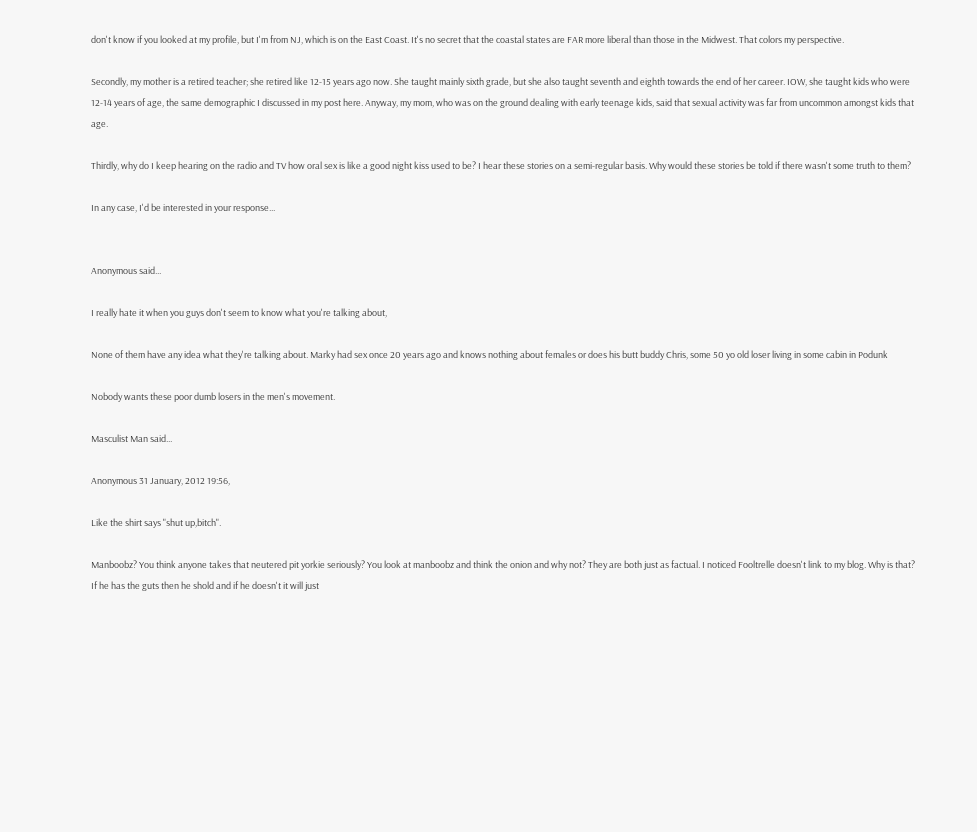don't know if you looked at my profile, but I'm from NJ, which is on the East Coast. It's no secret that the coastal states are FAR more liberal than those in the Midwest. That colors my perspective.

Secondly, my mother is a retired teacher; she retired like 12-15 years ago now. She taught mainly sixth grade, but she also taught seventh and eighth towards the end of her career. IOW, she taught kids who were 12-14 years of age, the same demographic I discussed in my post here. Anyway, my mom, who was on the ground dealing with early teenage kids, said that sexual activity was far from uncommon amongst kids that age.

Thirdly, why do I keep hearing on the radio and TV how oral sex is like a good night kiss used to be? I hear these stories on a semi-regular basis. Why would these stories be told if there wasn't some truth to them?

In any case, I'd be interested in your response...


Anonymous said...

I really hate it when you guys don't seem to know what you're talking about,

None of them have any idea what they're talking about. Marky had sex once 20 years ago and knows nothing about females or does his butt buddy Chris, some 50 yo old loser living in some cabin in Podunk

Nobody wants these poor dumb losers in the men's movement.

Masculist Man said...

Anonymous 31 January, 2012 19:56,

Like the shirt says "shut up,bitch".

Manboobz? You think anyone takes that neutered pit yorkie seriously? You look at manboobz and think the onion and why not? They are both just as factual. I noticed Fooltrelle doesn't link to my blog. Why is that? If he has the guts then he shold and if he doesn't it will just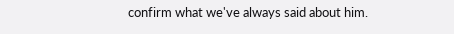confirm what we've always said about him.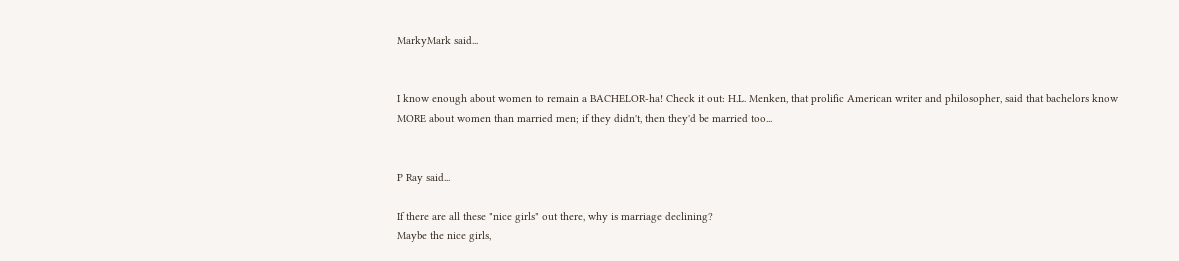MarkyMark said...


I know enough about women to remain a BACHELOR-ha! Check it out: H.L. Menken, that prolific American writer and philosopher, said that bachelors know MORE about women than married men; if they didn't, then they'd be married too...


P Ray said...

If there are all these "nice girls" out there, why is marriage declining?
Maybe the nice girls,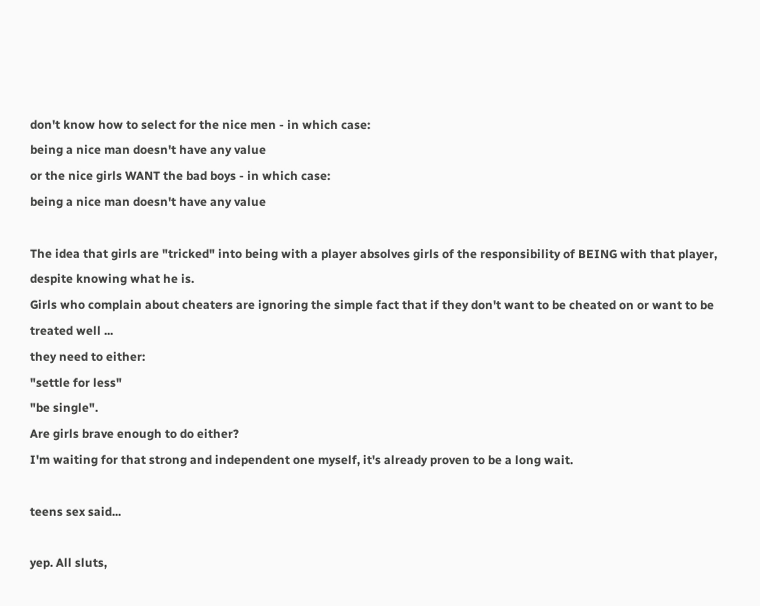don't know how to select for the nice men - in which case:
being a nice man doesn't have any value
or the nice girls WANT the bad boys - in which case:
being a nice man doesn't have any value

The idea that girls are "tricked" into being with a player absolves girls of the responsibility of BEING with that player, despite knowing what he is.
Girls who complain about cheaters are ignoring the simple fact that if they don't want to be cheated on or want to be treated well ...
they need to either:
"settle for less"
"be single".
Are girls brave enough to do either?
I'm waiting for that strong and independent one myself, it's already proven to be a long wait.

teens sex said...

yep. All sluts,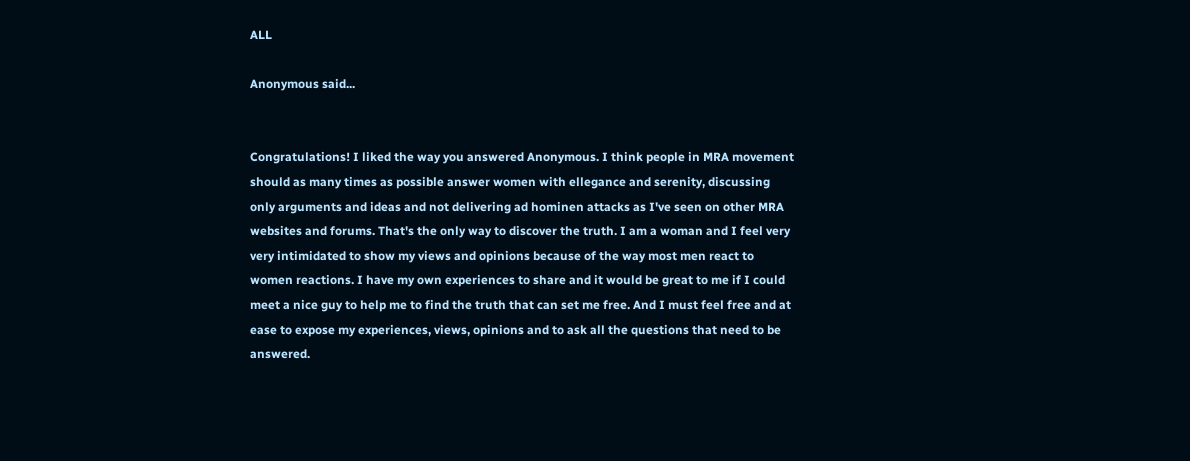ALL

Anonymous said...


Congratulations! I liked the way you answered Anonymous. I think people in MRA movement should as many times as possible answer women with ellegance and serenity, discussing only arguments and ideas and not delivering ad hominen attacks as I've seen on other MRA websites and forums. That's the only way to discover the truth. I am a woman and I feel very very intimidated to show my views and opinions because of the way most men react to women reactions. I have my own experiences to share and it would be great to me if I could meet a nice guy to help me to find the truth that can set me free. And I must feel free and at ease to expose my experiences, views, opinions and to ask all the questions that need to be answered.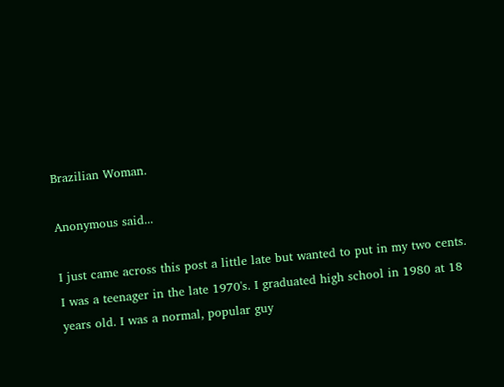Brazilian Woman.

Anonymous said...

I just came across this post a little late but wanted to put in my two cents. I was a teenager in the late 1970's. I graduated high school in 1980 at 18 years old. I was a normal, popular guy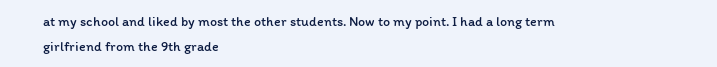at my school and liked by most the other students. Now to my point. I had a long term girlfriend from the 9th grade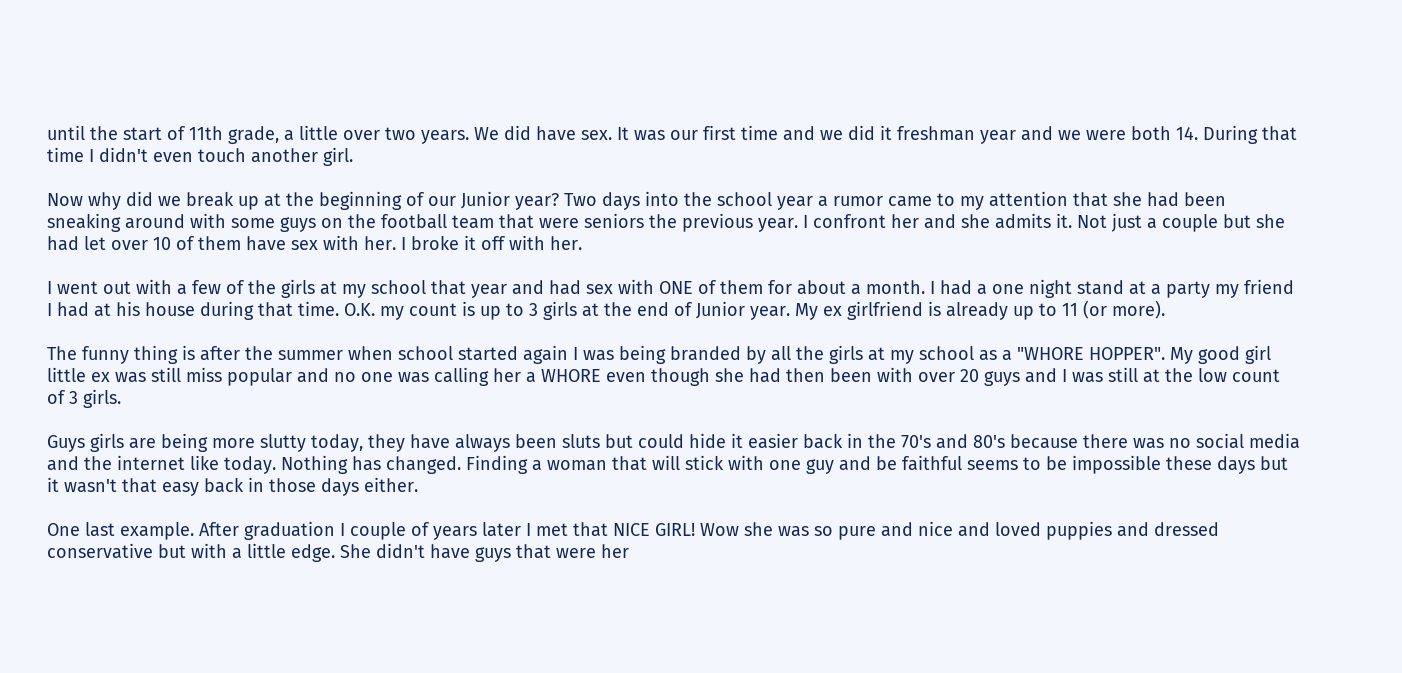until the start of 11th grade, a little over two years. We did have sex. It was our first time and we did it freshman year and we were both 14. During that time I didn't even touch another girl.

Now why did we break up at the beginning of our Junior year? Two days into the school year a rumor came to my attention that she had been sneaking around with some guys on the football team that were seniors the previous year. I confront her and she admits it. Not just a couple but she had let over 10 of them have sex with her. I broke it off with her.

I went out with a few of the girls at my school that year and had sex with ONE of them for about a month. I had a one night stand at a party my friend I had at his house during that time. O.K. my count is up to 3 girls at the end of Junior year. My ex girlfriend is already up to 11 (or more).

The funny thing is after the summer when school started again I was being branded by all the girls at my school as a "WHORE HOPPER". My good girl little ex was still miss popular and no one was calling her a WHORE even though she had then been with over 20 guys and I was still at the low count of 3 girls.

Guys girls are being more slutty today, they have always been sluts but could hide it easier back in the 70's and 80's because there was no social media and the internet like today. Nothing has changed. Finding a woman that will stick with one guy and be faithful seems to be impossible these days but it wasn't that easy back in those days either.

One last example. After graduation I couple of years later I met that NICE GIRL! Wow she was so pure and nice and loved puppies and dressed conservative but with a little edge. She didn't have guys that were her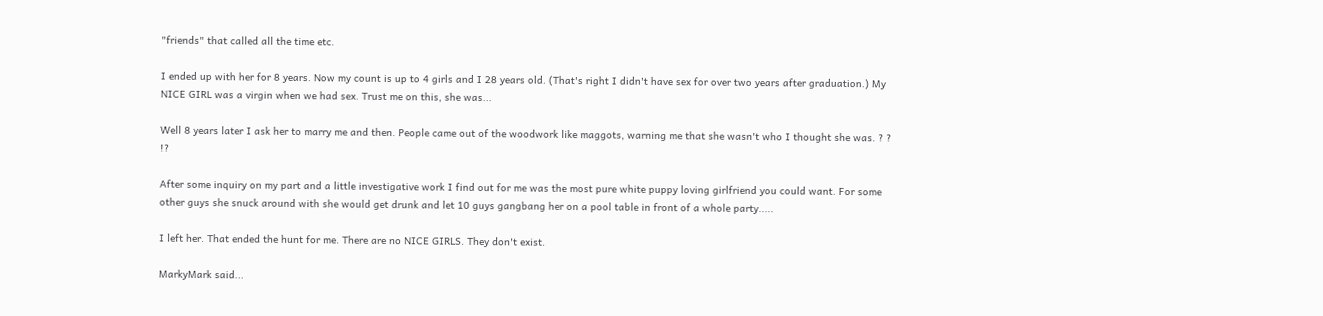"friends" that called all the time etc.

I ended up with her for 8 years. Now my count is up to 4 girls and I 28 years old. (That's right I didn't have sex for over two years after graduation.) My NICE GIRL was a virgin when we had sex. Trust me on this, she was...

Well 8 years later I ask her to marry me and then. People came out of the woodwork like maggots, warning me that she wasn't who I thought she was. ? ? !?

After some inquiry on my part and a little investigative work I find out for me was the most pure white puppy loving girlfriend you could want. For some other guys she snuck around with she would get drunk and let 10 guys gangbang her on a pool table in front of a whole party.....

I left her. That ended the hunt for me. There are no NICE GIRLS. They don't exist.

MarkyMark said...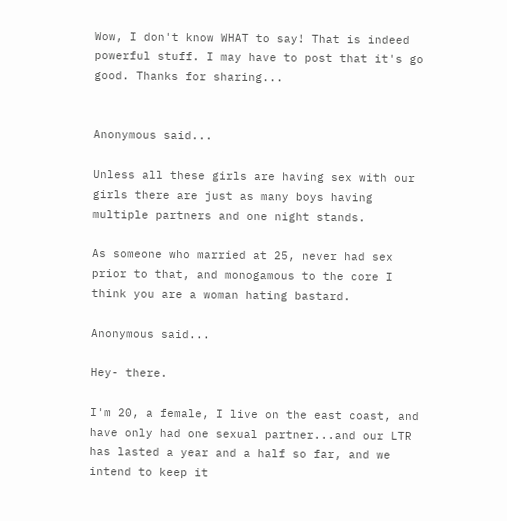Wow, I don't know WHAT to say! That is indeed powerful stuff. I may have to post that it's go good. Thanks for sharing...


Anonymous said...

Unless all these girls are having sex with our girls there are just as many boys having multiple partners and one night stands.

As someone who married at 25, never had sex prior to that, and monogamous to the core I think you are a woman hating bastard.

Anonymous said...

Hey- there.

I'm 20, a female, I live on the east coast, and have only had one sexual partner...and our LTR has lasted a year and a half so far, and we intend to keep it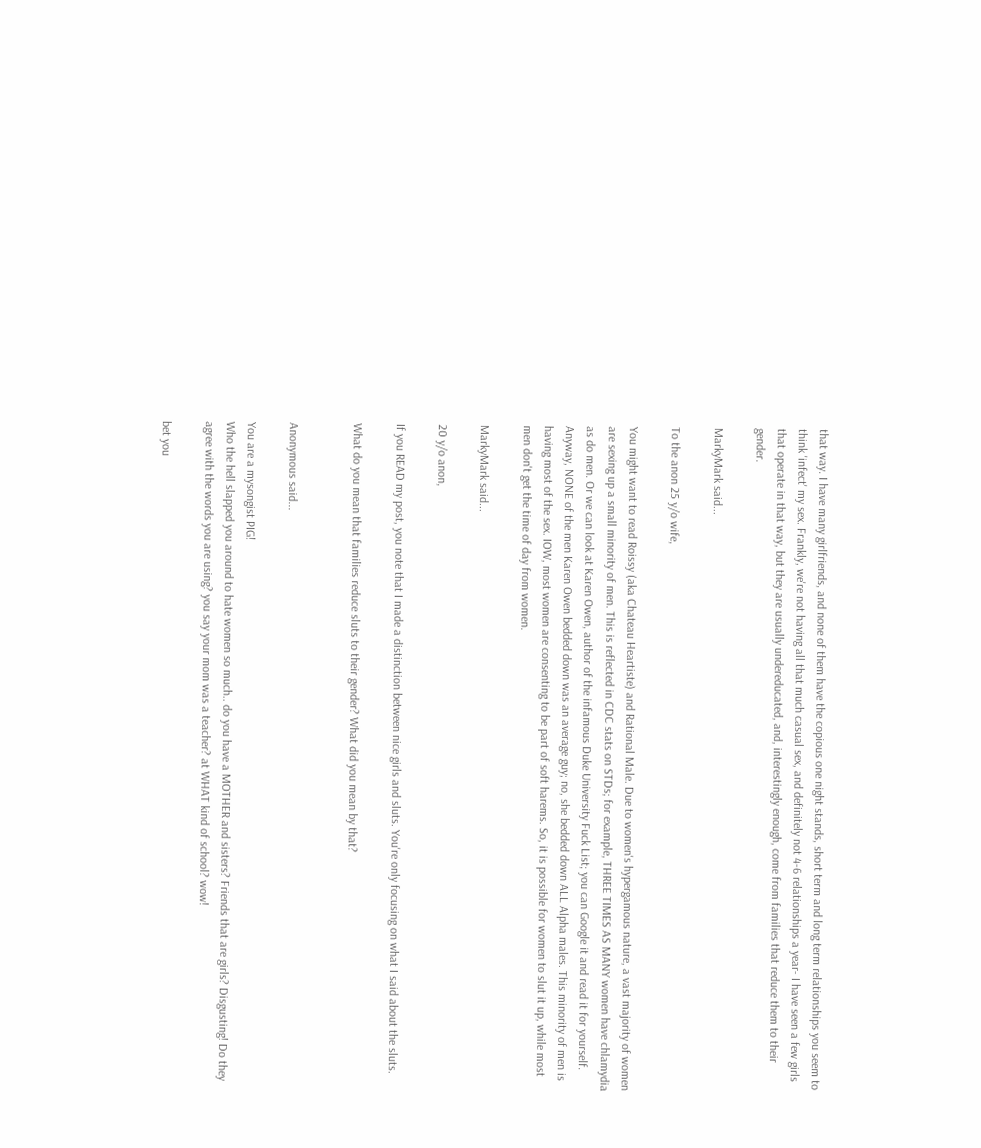that way. I have many girlfriends, and none of them have the copious one night stands, short term and long term relationships you seem to think 'infect' my sex. Frankly, we're not having all that much casual sex, and definitely not 4-6 relationships a year- I have seen a few girls that operate in that way, but they are usually undereducated, and, interestingly enough, come from families that reduce them to their gender.

MarkyMark said...

To the anon 25 y/o wife,

You might want to read Roissy (aka Chateau Heartiste) and Rational Male. Due to women's hypergamous nature, a vast majority of women are sexing up a small minority of men. This is reflected in CDC stats on STDs; for example, THREE TIMES AS MANY women have chlamydia as do men. Or we can look at Karen Owen, author of the infamous Duke University Fuck List; you can Google it and read it for yourself. Anyway, NONE of the men Karen Owen bedded down was an average guy; no, she bedded down ALL Alpha males. This minority of men is having most of the sex. IOW, most women are consenting to be part of soft harems. So, it is possible for women to slut it up, while most men don't get the time of day from women.

MarkyMark said...

20 y/o anon,

If you READ my post, you note that I made a distinction between nice girls and sluts. You're only focusing on what I said about the sluts.

What do you mean that families reduce sluts to their gender? What did you mean by that?


Anonymous said...

You are a mysongist PIG!
Who the hell slapped you around to hate women so much.. do you have a MOTHER and sisters? Friends that are girls? Disgusting! Do they agree with the words you are using? you say your mom was a teacher? at WHAT kind of school? wow!

bet you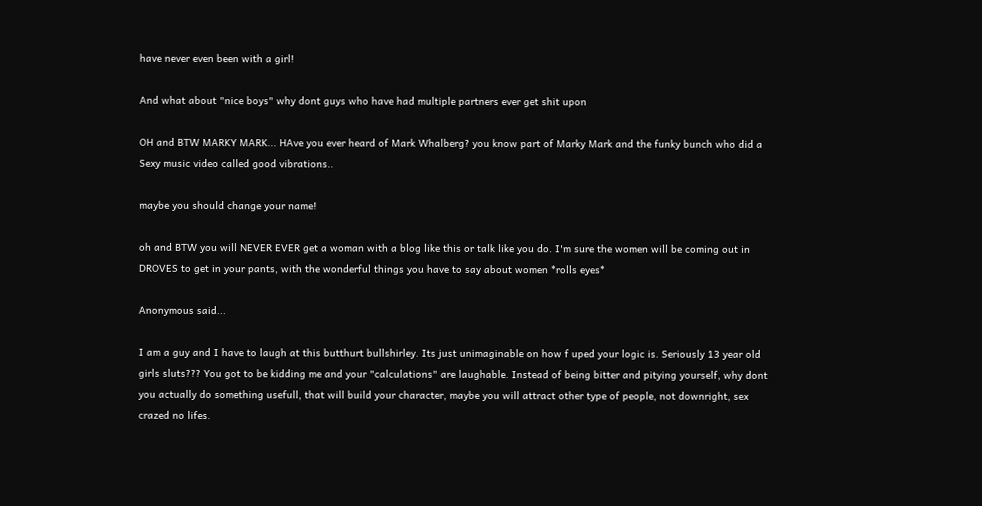have never even been with a girl!

And what about "nice boys" why dont guys who have had multiple partners ever get shit upon

OH and BTW MARKY MARK... HAve you ever heard of Mark Whalberg? you know part of Marky Mark and the funky bunch who did a Sexy music video called good vibrations..

maybe you should change your name!

oh and BTW you will NEVER EVER get a woman with a blog like this or talk like you do. I'm sure the women will be coming out in DROVES to get in your pants, with the wonderful things you have to say about women *rolls eyes*

Anonymous said...

I am a guy and I have to laugh at this butthurt bullshirley. Its just unimaginable on how f uped your logic is. Seriously 13 year old girls sluts??? You got to be kidding me and your "calculations" are laughable. Instead of being bitter and pitying yourself, why dont you actually do something usefull, that will build your character, maybe you will attract other type of people, not downright, sex crazed no lifes.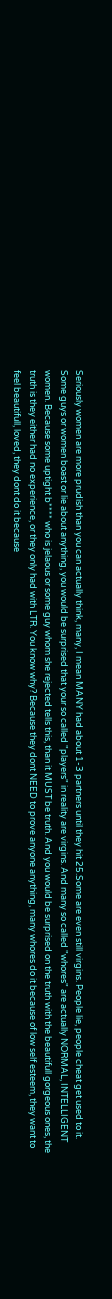Seriously women are more prudish than you can actually think, many, I mean MANY had about 1-3 partners until they hit 25.Some are even still virgins. People lie, people cheat get used to it. Some guys or women boast or lie about anything, you would be surprised that your so called "players" in reality are virgins. And many so called "whores" are actually NORMAL, INTELLIGENT women. Because some uptight b**** who is jelaous or some guy whom she rejected tells this, than it MUST be truth. And you would be surprised on the truth with the beautifull gorgeous ones, the truth is they either had no experience, or they only had with LTR. You know why? Because they dont NEED to prove anyone anything, many whores do it because of low self esteem, they want to feel beautifull, loved, they dont do it because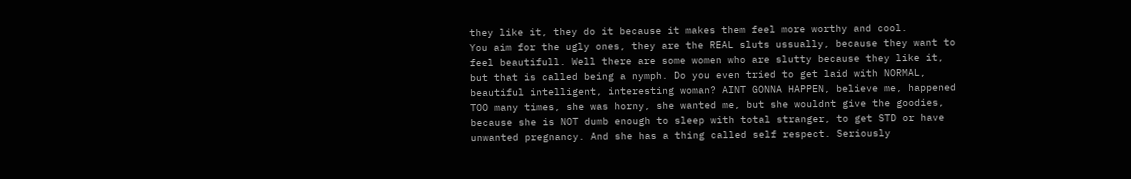they like it, they do it because it makes them feel more worthy and cool.
You aim for the ugly ones, they are the REAL sluts ussually, because they want to feel beautifull. Well there are some women who are slutty because they like it, but that is called being a nymph. Do you even tried to get laid with NORMAL, beautiful intelligent, interesting woman? AINT GONNA HAPPEN, believe me, happened TOO many times, she was horny, she wanted me, but she wouldnt give the goodies, because she is NOT dumb enough to sleep with total stranger, to get STD or have unwanted pregnancy. And she has a thing called self respect. Seriously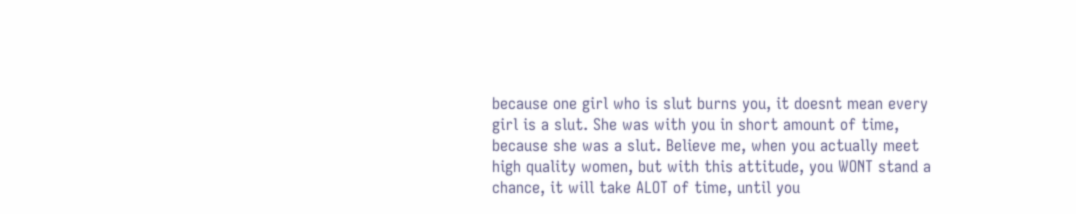because one girl who is slut burns you, it doesnt mean every girl is a slut. She was with you in short amount of time, because she was a slut. Believe me, when you actually meet high quality women, but with this attitude, you WONT stand a chance, it will take ALOT of time, until you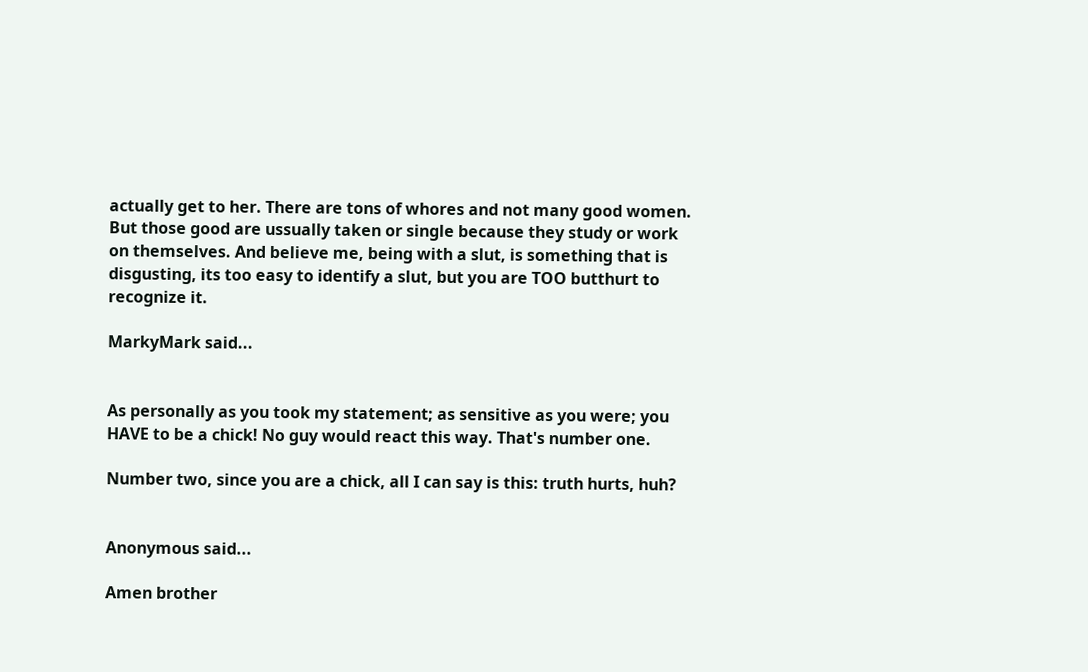actually get to her. There are tons of whores and not many good women. But those good are ussually taken or single because they study or work on themselves. And believe me, being with a slut, is something that is disgusting, its too easy to identify a slut, but you are TOO butthurt to recognize it.

MarkyMark said...


As personally as you took my statement; as sensitive as you were; you HAVE to be a chick! No guy would react this way. That's number one.

Number two, since you are a chick, all I can say is this: truth hurts, huh?


Anonymous said...

Amen brother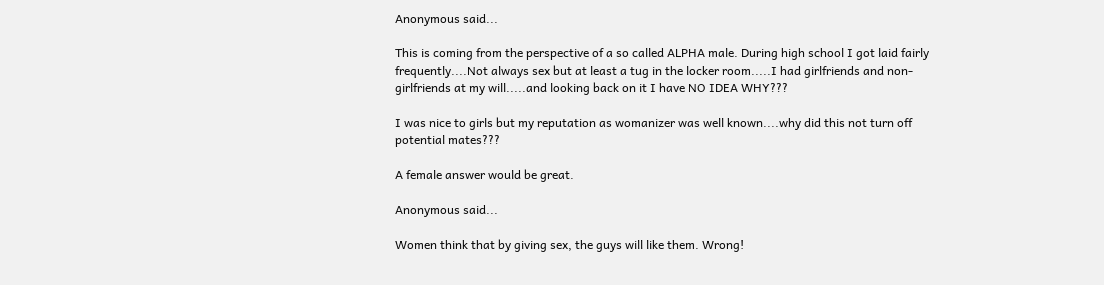Anonymous said...

This is coming from the perspective of a so called ALPHA male. During high school I got laid fairly frequently....Not always sex but at least a tug in the locker room.....I had girlfriends and non-girlfriends at my will.....and looking back on it I have NO IDEA WHY???

I was nice to girls but my reputation as womanizer was well known....why did this not turn off potential mates???

A female answer would be great.

Anonymous said...

Women think that by giving sex, the guys will like them. Wrong!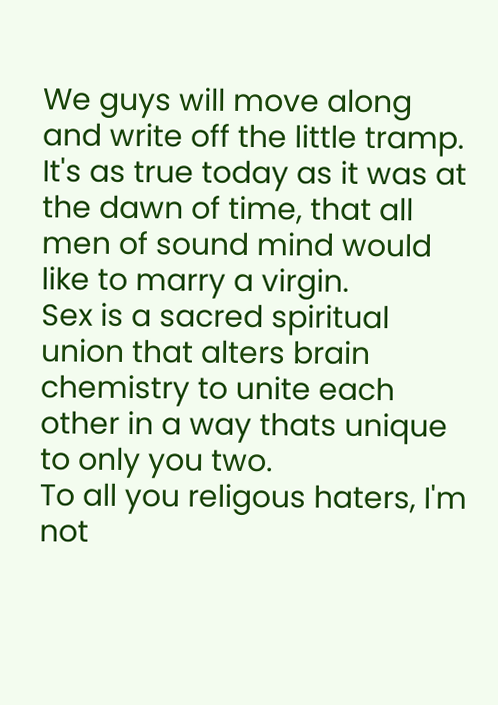We guys will move along and write off the little tramp.
It's as true today as it was at the dawn of time, that all men of sound mind would like to marry a virgin.
Sex is a sacred spiritual union that alters brain chemistry to unite each other in a way thats unique to only you two.
To all you religous haters, I'm not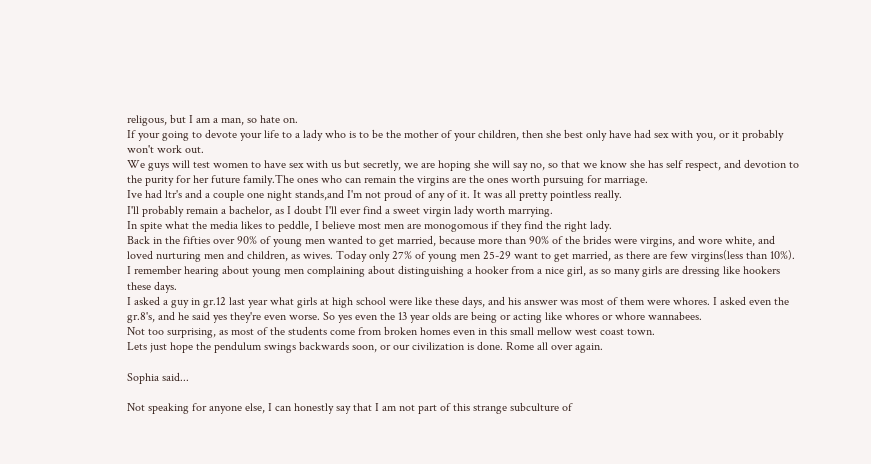religous, but I am a man, so hate on.
If your going to devote your life to a lady who is to be the mother of your children, then she best only have had sex with you, or it probably won't work out.
We guys will test women to have sex with us but secretly, we are hoping she will say no, so that we know she has self respect, and devotion to the purity for her future family.The ones who can remain the virgins are the ones worth pursuing for marriage.
Ive had ltr's and a couple one night stands,and I'm not proud of any of it. It was all pretty pointless really.
I'll probably remain a bachelor, as I doubt I'll ever find a sweet virgin lady worth marrying.
In spite what the media likes to peddle, I believe most men are monogomous if they find the right lady.
Back in the fifties over 90% of young men wanted to get married, because more than 90% of the brides were virgins, and wore white, and loved nurturing men and children, as wives. Today only 27% of young men 25-29 want to get married, as there are few virgins(less than 10%).
I remember hearing about young men complaining about distinguishing a hooker from a nice girl, as so many girls are dressing like hookers these days.
I asked a guy in gr.12 last year what girls at high school were like these days, and his answer was most of them were whores. I asked even the gr.8's, and he said yes they're even worse. So yes even the 13 year olds are being or acting like whores or whore wannabees.
Not too surprising, as most of the students come from broken homes even in this small mellow west coast town.
Lets just hope the pendulum swings backwards soon, or our civilization is done. Rome all over again.

Sophia said...

Not speaking for anyone else, I can honestly say that I am not part of this strange subculture of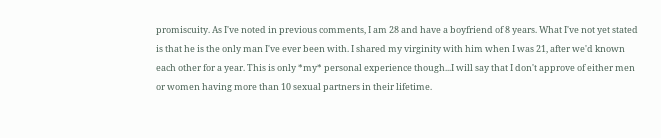promiscuity. As I've noted in previous comments, I am 28 and have a boyfriend of 8 years. What I've not yet stated is that he is the only man I've ever been with. I shared my virginity with him when I was 21, after we'd known each other for a year. This is only *my* personal experience though...I will say that I don't approve of either men or women having more than 10 sexual partners in their lifetime.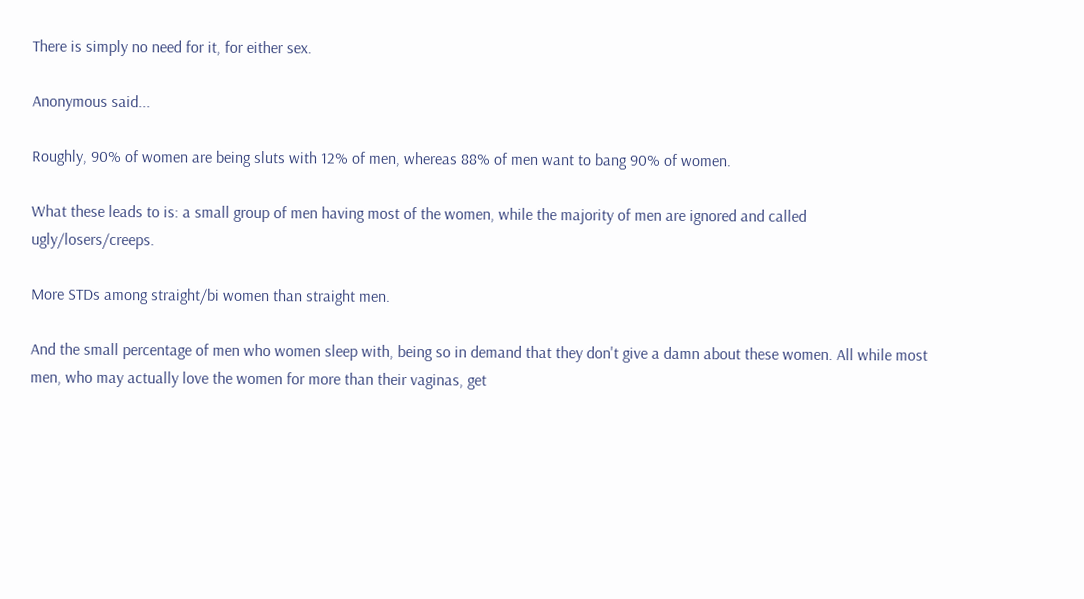There is simply no need for it, for either sex.

Anonymous said...

Roughly, 90% of women are being sluts with 12% of men, whereas 88% of men want to bang 90% of women.

What these leads to is: a small group of men having most of the women, while the majority of men are ignored and called ugly/losers/creeps.

More STDs among straight/bi women than straight men.

And the small percentage of men who women sleep with, being so in demand that they don't give a damn about these women. All while most men, who may actually love the women for more than their vaginas, get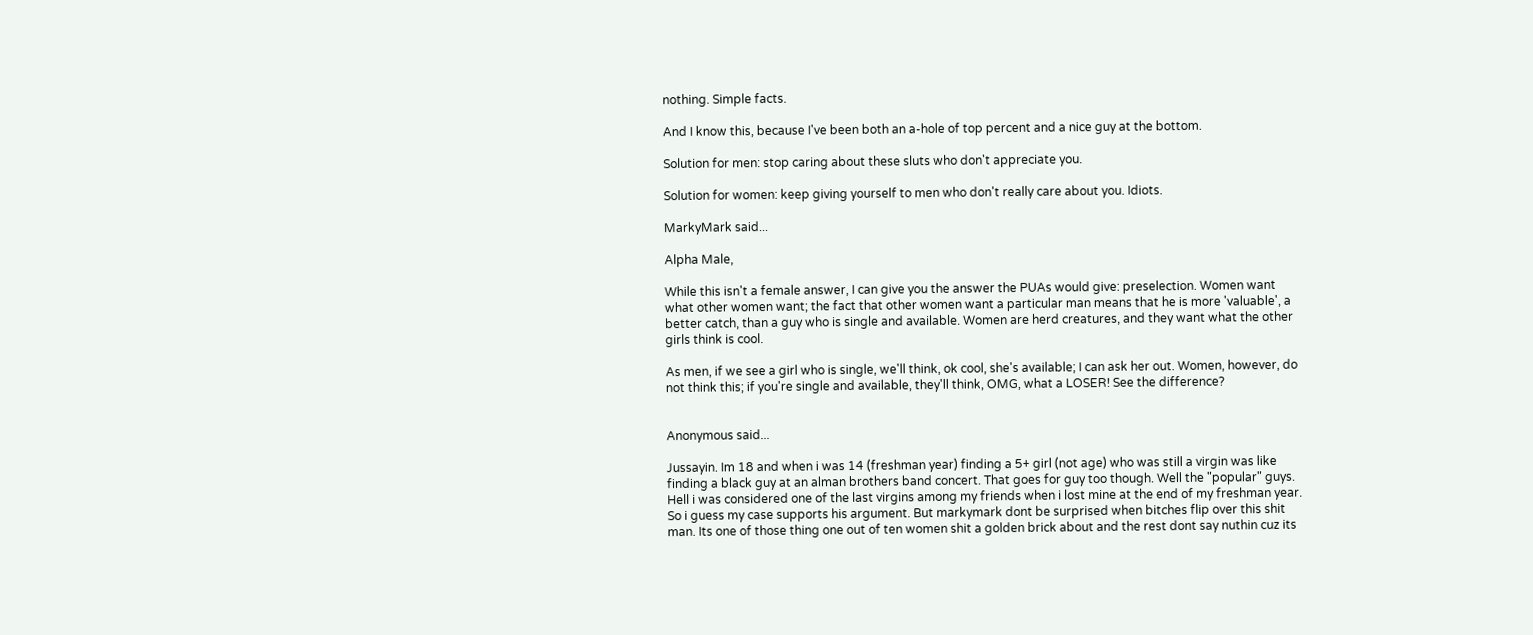nothing. Simple facts.

And I know this, because I've been both an a-hole of top percent and a nice guy at the bottom.

Solution for men: stop caring about these sluts who don't appreciate you.

Solution for women: keep giving yourself to men who don't really care about you. Idiots.

MarkyMark said...

Alpha Male,

While this isn't a female answer, I can give you the answer the PUAs would give: preselection. Women want what other women want; the fact that other women want a particular man means that he is more 'valuable', a better catch, than a guy who is single and available. Women are herd creatures, and they want what the other girls think is cool.

As men, if we see a girl who is single, we'll think, ok cool, she's available; I can ask her out. Women, however, do not think this; if you're single and available, they'll think, OMG, what a LOSER! See the difference?


Anonymous said...

Jussayin. Im 18 and when i was 14 (freshman year) finding a 5+ girl (not age) who was still a virgin was like finding a black guy at an alman brothers band concert. That goes for guy too though. Well the "popular" guys. Hell i was considered one of the last virgins among my friends when i lost mine at the end of my freshman year. So i guess my case supports his argument. But markymark dont be surprised when bitches flip over this shit man. Its one of those thing one out of ten women shit a golden brick about and the rest dont say nuthin cuz its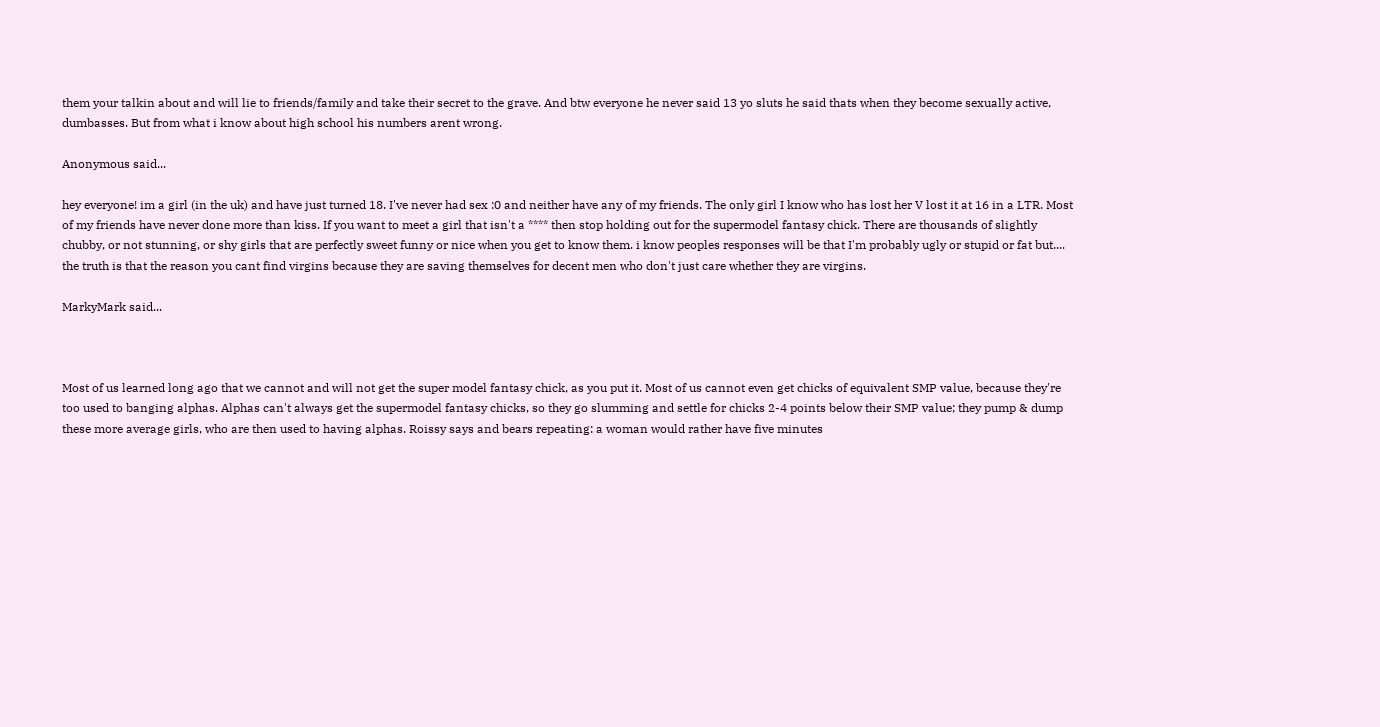them your talkin about and will lie to friends/family and take their secret to the grave. And btw everyone he never said 13 yo sluts he said thats when they become sexually active, dumbasses. But from what i know about high school his numbers arent wrong.

Anonymous said...

hey everyone! im a girl (in the uk) and have just turned 18. I've never had sex :0 and neither have any of my friends. The only girl I know who has lost her V lost it at 16 in a LTR. Most of my friends have never done more than kiss. If you want to meet a girl that isn't a **** then stop holding out for the supermodel fantasy chick. There are thousands of slightly chubby, or not stunning, or shy girls that are perfectly sweet funny or nice when you get to know them. i know peoples responses will be that I'm probably ugly or stupid or fat but.... the truth is that the reason you cant find virgins because they are saving themselves for decent men who don't just care whether they are virgins.

MarkyMark said...



Most of us learned long ago that we cannot and will not get the super model fantasy chick, as you put it. Most of us cannot even get chicks of equivalent SMP value, because they're too used to banging alphas. Alphas can't always get the supermodel fantasy chicks, so they go slumming and settle for chicks 2-4 points below their SMP value; they pump & dump these more average girls, who are then used to having alphas. Roissy says and bears repeating: a woman would rather have five minutes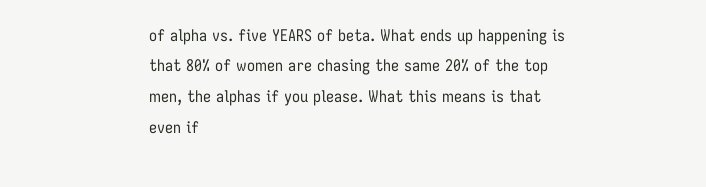of alpha vs. five YEARS of beta. What ends up happening is that 80% of women are chasing the same 20% of the top men, the alphas if you please. What this means is that even if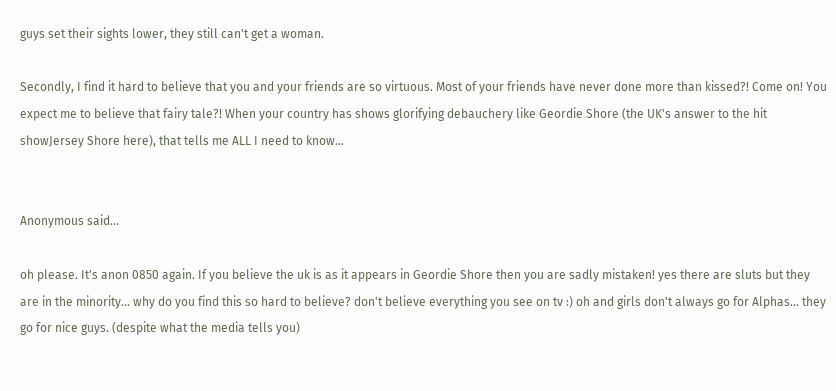guys set their sights lower, they still can't get a woman.

Secondly, I find it hard to believe that you and your friends are so virtuous. Most of your friends have never done more than kissed?! Come on! You expect me to believe that fairy tale?! When your country has shows glorifying debauchery like Geordie Shore (the UK's answer to the hit showJersey Shore here), that tells me ALL I need to know...


Anonymous said...

oh please. It's anon 0850 again. If you believe the uk is as it appears in Geordie Shore then you are sadly mistaken! yes there are sluts but they are in the minority... why do you find this so hard to believe? don't believe everything you see on tv :) oh and girls don't always go for Alphas... they go for nice guys. (despite what the media tells you)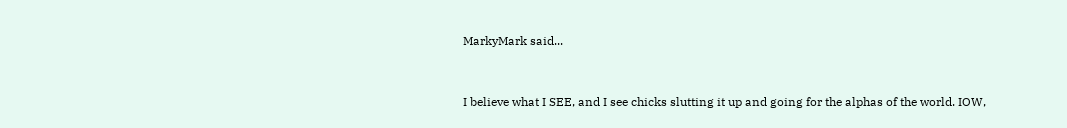MarkyMark said...


I believe what I SEE, and I see chicks slutting it up and going for the alphas of the world. IOW,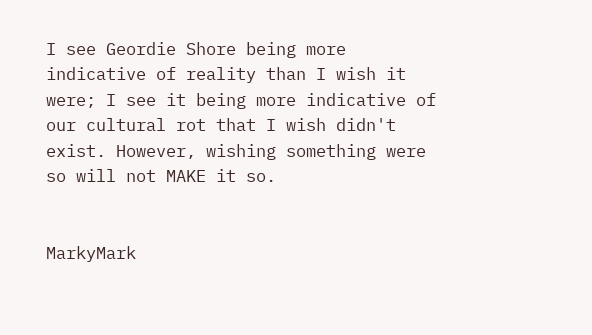I see Geordie Shore being more indicative of reality than I wish it were; I see it being more indicative of our cultural rot that I wish didn't exist. However, wishing something were so will not MAKE it so.


MarkyMark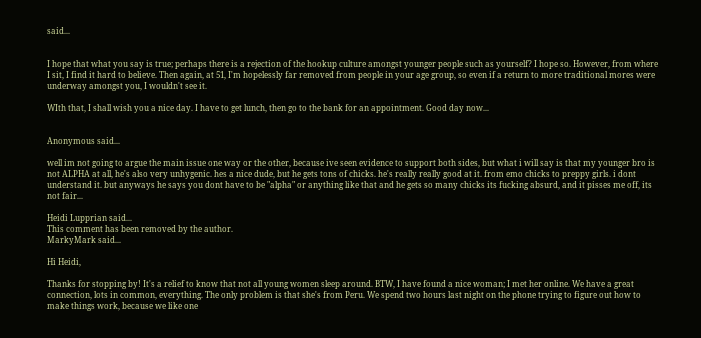said...


I hope that what you say is true; perhaps there is a rejection of the hookup culture amongst younger people such as yourself? I hope so. However, from where I sit, I find it hard to believe. Then again, at 51, I'm hopelessly far removed from people in your age group, so even if a return to more traditional mores were underway amongst you, I wouldn't see it.

WIth that, I shall wish you a nice day. I have to get lunch, then go to the bank for an appointment. Good day now...


Anonymous said...

well im not going to argue the main issue one way or the other, because ive seen evidence to support both sides, but what i will say is that my younger bro is not ALPHA at all, he's also very unhygenic. hes a nice dude, but he gets tons of chicks. he's really really good at it. from emo chicks to preppy girls. i dont understand it. but anyways he says you dont have to be "alpha" or anything like that and he gets so many chicks its fucking absurd, and it pisses me off, its not fair...

Heidi Lupprian said...
This comment has been removed by the author.
MarkyMark said...

Hi Heidi,

Thanks for stopping by! It's a relief to know that not all young women sleep around. BTW, I have found a nice woman; I met her online. We have a great connection, lots in common, everything. The only problem is that she's from Peru. We spend two hours last night on the phone trying to figure out how to make things work, because we like one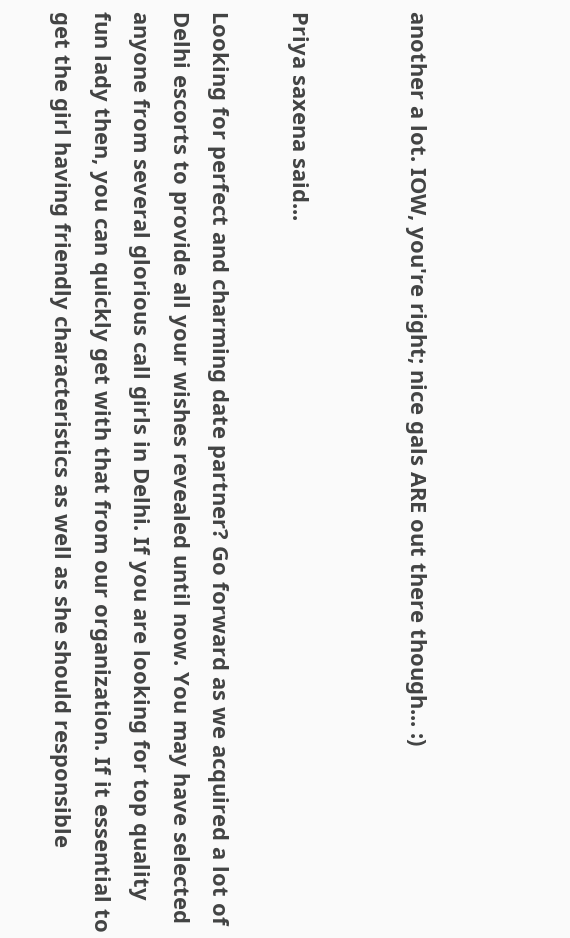another a lot. IOW, you're right; nice gals ARE out there though... :)


Priya saxena said...

Looking for perfect and charming date partner? Go forward as we acquired a lot of Delhi escorts to provide all your wishes revealed until now. You may have selected anyone from several glorious call girls in Delhi. If you are looking for top quality fun lady then, you can quickly get with that from our organization. If it essential to get the girl having friendly characteristics as well as she should responsible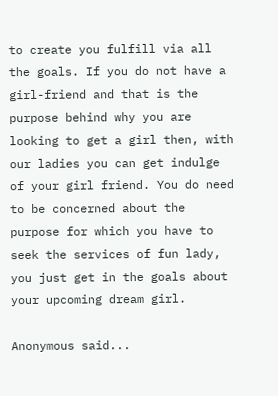to create you fulfill via all the goals. If you do not have a girl-friend and that is the purpose behind why you are looking to get a girl then, with our ladies you can get indulge of your girl friend. You do need to be concerned about the purpose for which you have to seek the services of fun lady, you just get in the goals about your upcoming dream girl.

Anonymous said...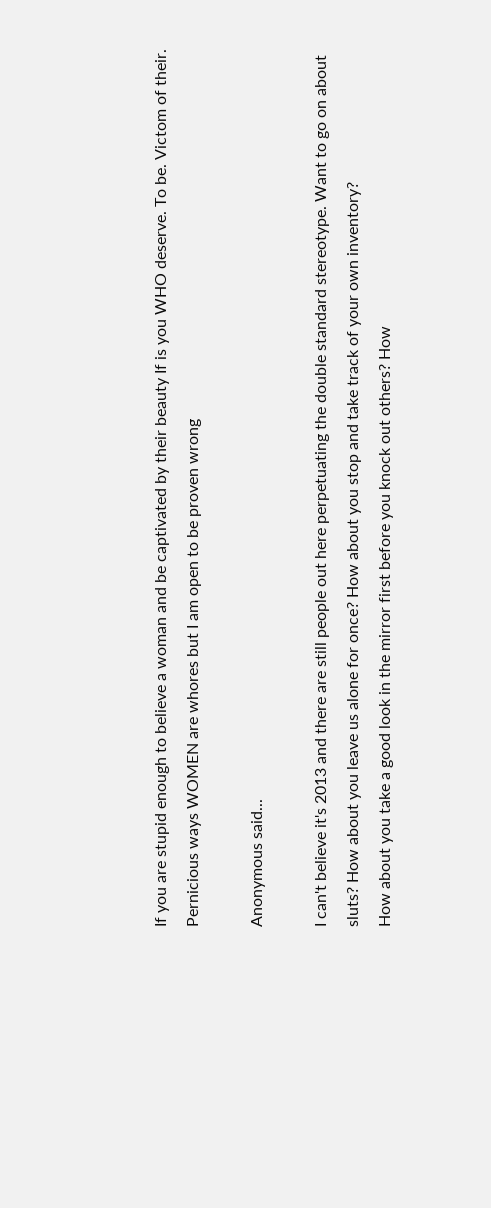If you are stupid enough to believe a woman and be captivated by their beauty If is you WHO deserve. To be. Victom of their. Pernicious ways WOMEN are whores but I am open to be proven wrong

Anonymous said...

I can't believe it's 2013 and there are still people out here perpetuating the double standard stereotype. Want to go on about sluts? How about you leave us alone for once? How about you stop and take track of your own inventory?
How about you take a good look in the mirror first before you knock out others? How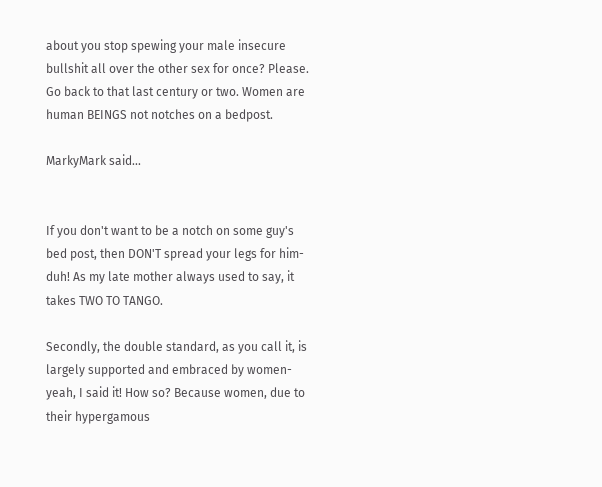about you stop spewing your male insecure bullshit all over the other sex for once? Please. Go back to that last century or two. Women are human BEINGS not notches on a bedpost.

MarkyMark said...


If you don't want to be a notch on some guy's bed post, then DON'T spread your legs for him-duh! As my late mother always used to say, it takes TWO TO TANGO.

Secondly, the double standard, as you call it, is largely supported and embraced by women-yeah, I said it! How so? Because women, due to their hypergamous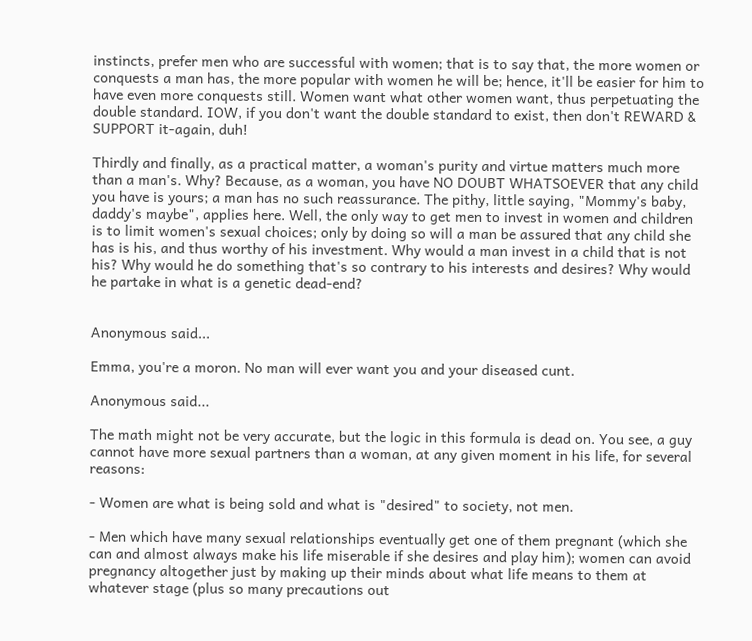instincts, prefer men who are successful with women; that is to say that, the more women or conquests a man has, the more popular with women he will be; hence, it'll be easier for him to have even more conquests still. Women want what other women want, thus perpetuating the double standard. IOW, if you don't want the double standard to exist, then don't REWARD & SUPPORT it-again, duh!

Thirdly and finally, as a practical matter, a woman's purity and virtue matters much more than a man's. Why? Because, as a woman, you have NO DOUBT WHATSOEVER that any child you have is yours; a man has no such reassurance. The pithy, little saying, "Mommy's baby, daddy's maybe", applies here. Well, the only way to get men to invest in women and children is to limit women's sexual choices; only by doing so will a man be assured that any child she has is his, and thus worthy of his investment. Why would a man invest in a child that is not his? Why would he do something that's so contrary to his interests and desires? Why would he partake in what is a genetic dead-end?


Anonymous said...

Emma, you're a moron. No man will ever want you and your diseased cunt.

Anonymous said...

The math might not be very accurate, but the logic in this formula is dead on. You see, a guy cannot have more sexual partners than a woman, at any given moment in his life, for several reasons:

- Women are what is being sold and what is "desired" to society, not men.

- Men which have many sexual relationships eventually get one of them pregnant (which she can and almost always make his life miserable if she desires and play him); women can avoid pregnancy altogether just by making up their minds about what life means to them at whatever stage (plus so many precautions out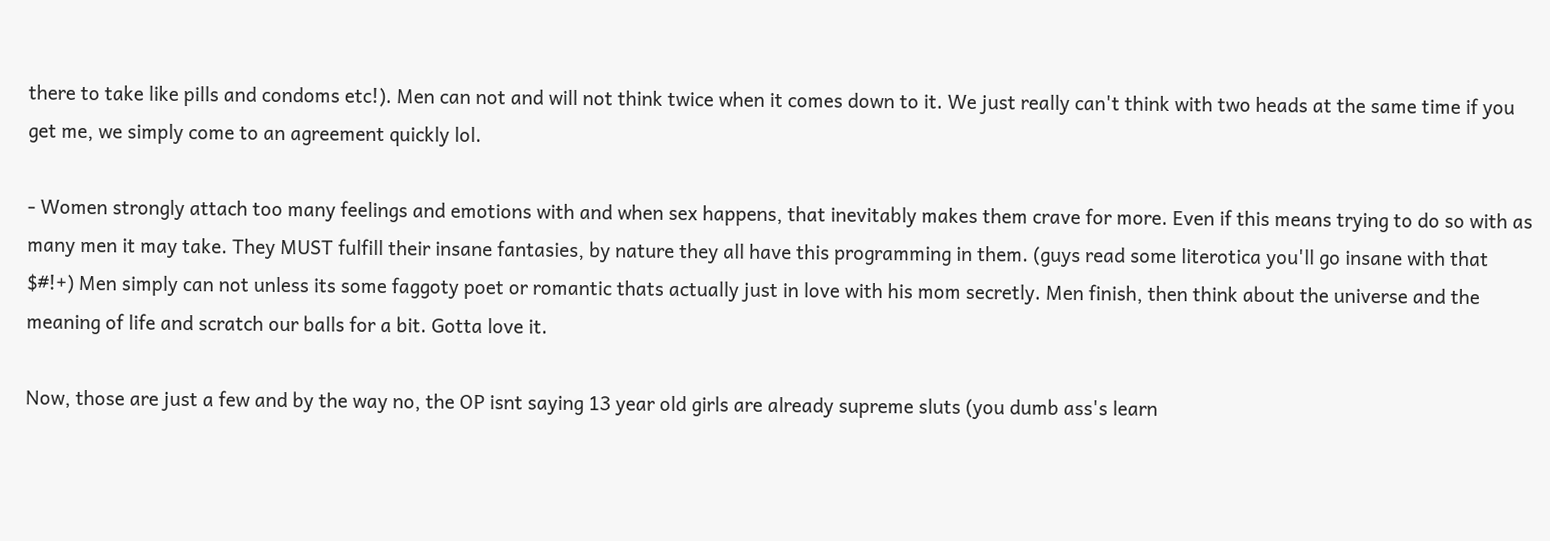there to take like pills and condoms etc!). Men can not and will not think twice when it comes down to it. We just really can't think with two heads at the same time if you get me, we simply come to an agreement quickly lol.

- Women strongly attach too many feelings and emotions with and when sex happens, that inevitably makes them crave for more. Even if this means trying to do so with as many men it may take. They MUST fulfill their insane fantasies, by nature they all have this programming in them. (guys read some literotica you'll go insane with that $#!+) Men simply can not unless its some faggoty poet or romantic thats actually just in love with his mom secretly. Men finish, then think about the universe and the meaning of life and scratch our balls for a bit. Gotta love it.

Now, those are just a few and by the way no, the OP isnt saying 13 year old girls are already supreme sluts (you dumb ass's learn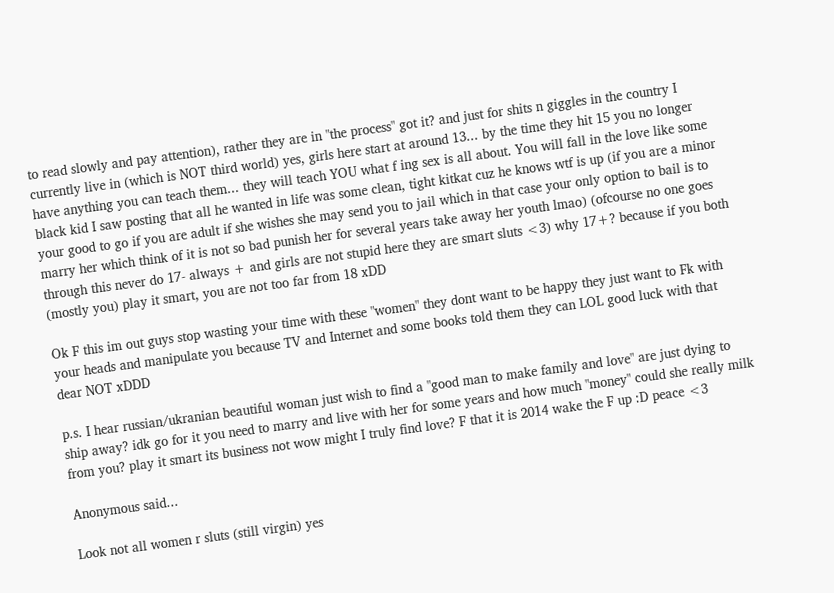to read slowly and pay attention), rather they are in "the process" got it? and just for shits n giggles in the country I currently live in (which is NOT third world) yes, girls here start at around 13... by the time they hit 15 you no longer have anything you can teach them... they will teach YOU what f ing sex is all about. You will fall in the love like some black kid I saw posting that all he wanted in life was some clean, tight kitkat cuz he knows wtf is up (if you are a minor your good to go if you are adult if she wishes she may send you to jail which in that case your only option to bail is to marry her which think of it is not so bad punish her for several years take away her youth lmao) (ofcourse no one goes through this never do 17- always + and girls are not stupid here they are smart sluts <3) why 17+? because if you both (mostly you) play it smart, you are not too far from 18 xDD

Ok F this im out guys stop wasting your time with these "women" they dont want to be happy they just want to Fk with your heads and manipulate you because TV and Internet and some books told them they can LOL good luck with that dear NOT xDDD

p.s. I hear russian/ukranian beautiful woman just wish to find a "good man to make family and love" are just dying to ship away? idk go for it you need to marry and live with her for some years and how much "money" could she really milk from you? play it smart its business not wow might I truly find love? F that it is 2014 wake the F up :D peace <3

Anonymous said...

Look not all women r sluts (still virgin) yes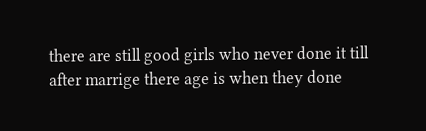there are still good girls who never done it till after marrige there age is when they done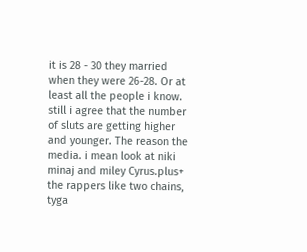it is 28 - 30 they married when they were 26-28. Or at least all the people i know. still i agree that the number of sluts are getting higher and younger. The reason the media. i mean look at niki minaj and miley Cyrus.plus+ the rappers like two chains, tyga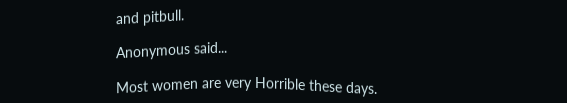and pitbull.

Anonymous said...

Most women are very Horrible these days.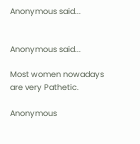Anonymous said...


Anonymous said...

Most women nowadays are very Pathetic.

Anonymous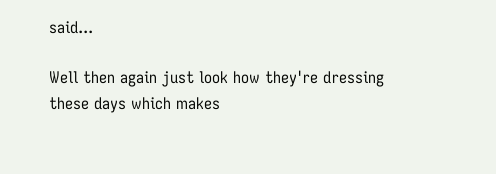said...

Well then again just look how they're dressing these days which makes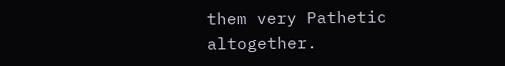them very Pathetic altogether.